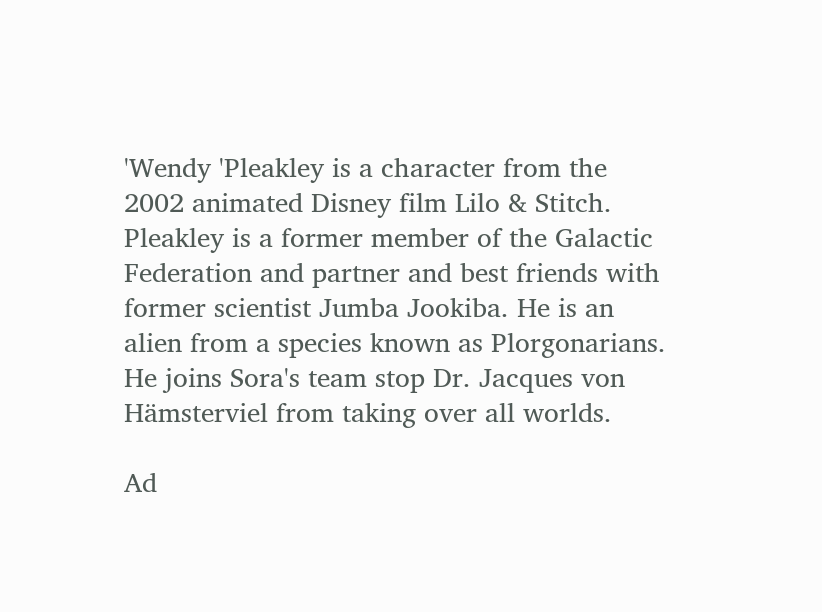'Wendy 'Pleakley is a character from the 2002 animated Disney film Lilo & Stitch. Pleakley is a former member of the Galactic Federation and partner and best friends with former scientist Jumba Jookiba. He is an alien from a species known as Plorgonarians. He joins Sora's team stop Dr. Jacques von Hämsterviel from taking over all worlds.

Ad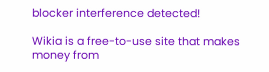blocker interference detected!

Wikia is a free-to-use site that makes money from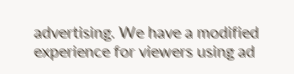advertising. We have a modified experience for viewers using ad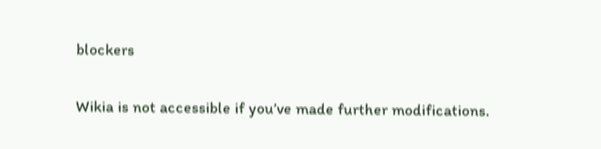blockers

Wikia is not accessible if you’ve made further modifications.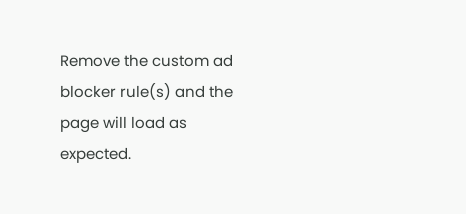Remove the custom ad blocker rule(s) and the page will load as expected.